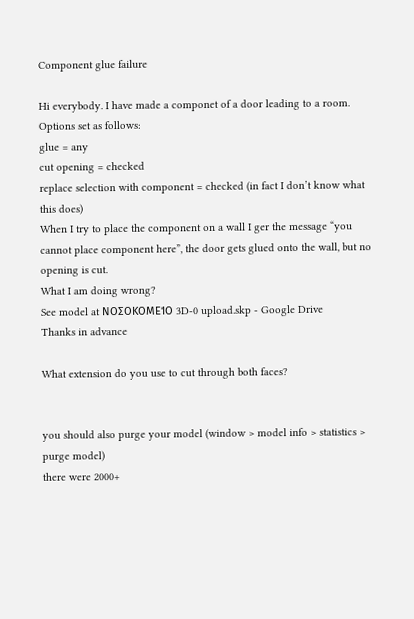Component glue failure

Hi everybody. I have made a componet of a door leading to a room. Options set as follows:
glue = any
cut opening = checked
replace selection with component = checked (in fact I don’t know what this does)
When I try to place the component on a wall I ger the message “you cannot place component here”, the door gets glued onto the wall, but no opening is cut.
What I am doing wrong?
See model at ΝΟΣΟΚΟΜΕΊΟ 3D-0 upload.skp - Google Drive
Thanks in advance

What extension do you use to cut through both faces?


you should also purge your model (window > model info > statistics > purge model)
there were 2000+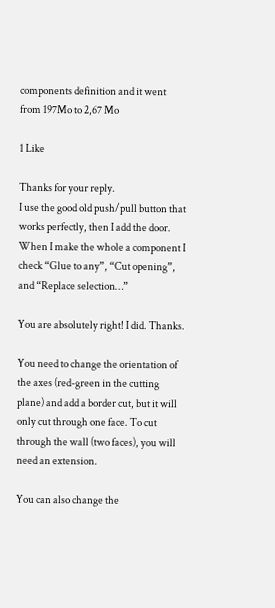components definition and it went from 197Mo to 2,67 Mo

1 Like

Thanks for your reply.
I use the good old push/pull button that works perfectly, then I add the door. When I make the whole a component I check “Glue to any”, “Cut opening”, and “Replace selection…”

You are absolutely right! I did. Thanks.

You need to change the orientation of the axes (red-green in the cutting plane) and add a border cut, but it will only cut through one face. To cut through the wall (two faces), you will need an extension.

You can also change the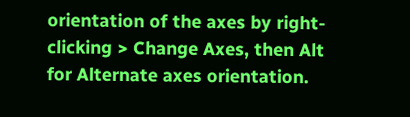orientation of the axes by right-clicking > Change Axes, then Alt for Alternate axes orientation.